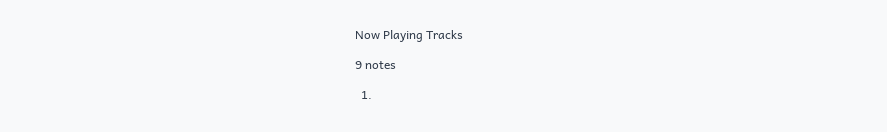Now Playing Tracks

9 notes

  1.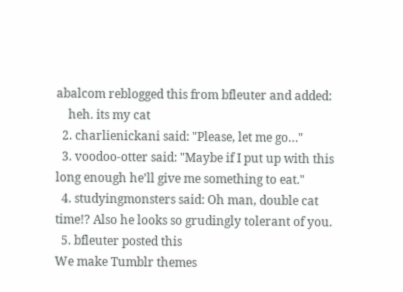abalcom reblogged this from bfleuter and added:
    heh. its my cat
  2. charlienickani said: "Please, let me go…"
  3. voodoo-otter said: "Maybe if I put up with this long enough he’ll give me something to eat."
  4. studyingmonsters said: Oh man, double cat time!? Also he looks so grudingly tolerant of you.
  5. bfleuter posted this
We make Tumblr themes